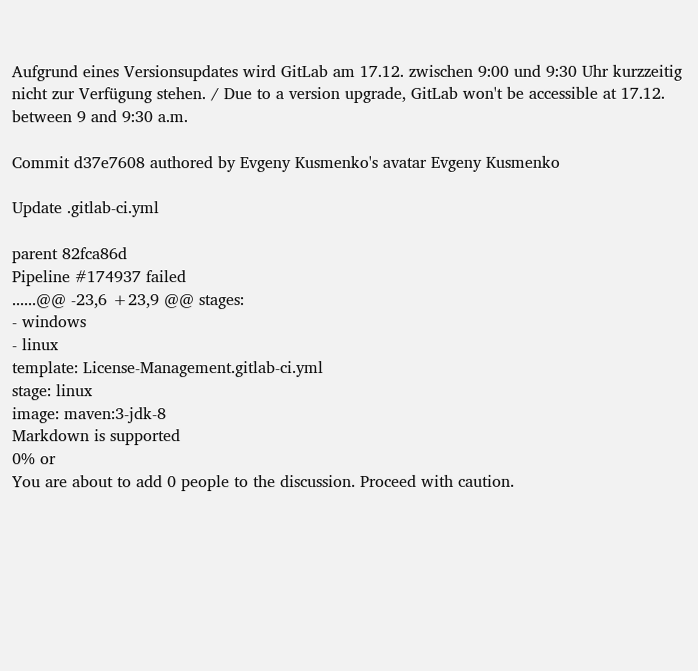Aufgrund eines Versionsupdates wird GitLab am 17.12. zwischen 9:00 und 9:30 Uhr kurzzeitig nicht zur Verfügung stehen. / Due to a version upgrade, GitLab won't be accessible at 17.12. between 9 and 9:30 a.m.

Commit d37e7608 authored by Evgeny Kusmenko's avatar Evgeny Kusmenko

Update .gitlab-ci.yml

parent 82fca86d
Pipeline #174937 failed
......@@ -23,6 +23,9 @@ stages:
- windows
- linux
template: License-Management.gitlab-ci.yml
stage: linux
image: maven:3-jdk-8
Markdown is supported
0% or
You are about to add 0 people to the discussion. Proceed with caution.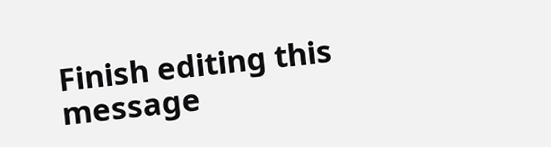Finish editing this message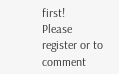first!
Please register or to comment